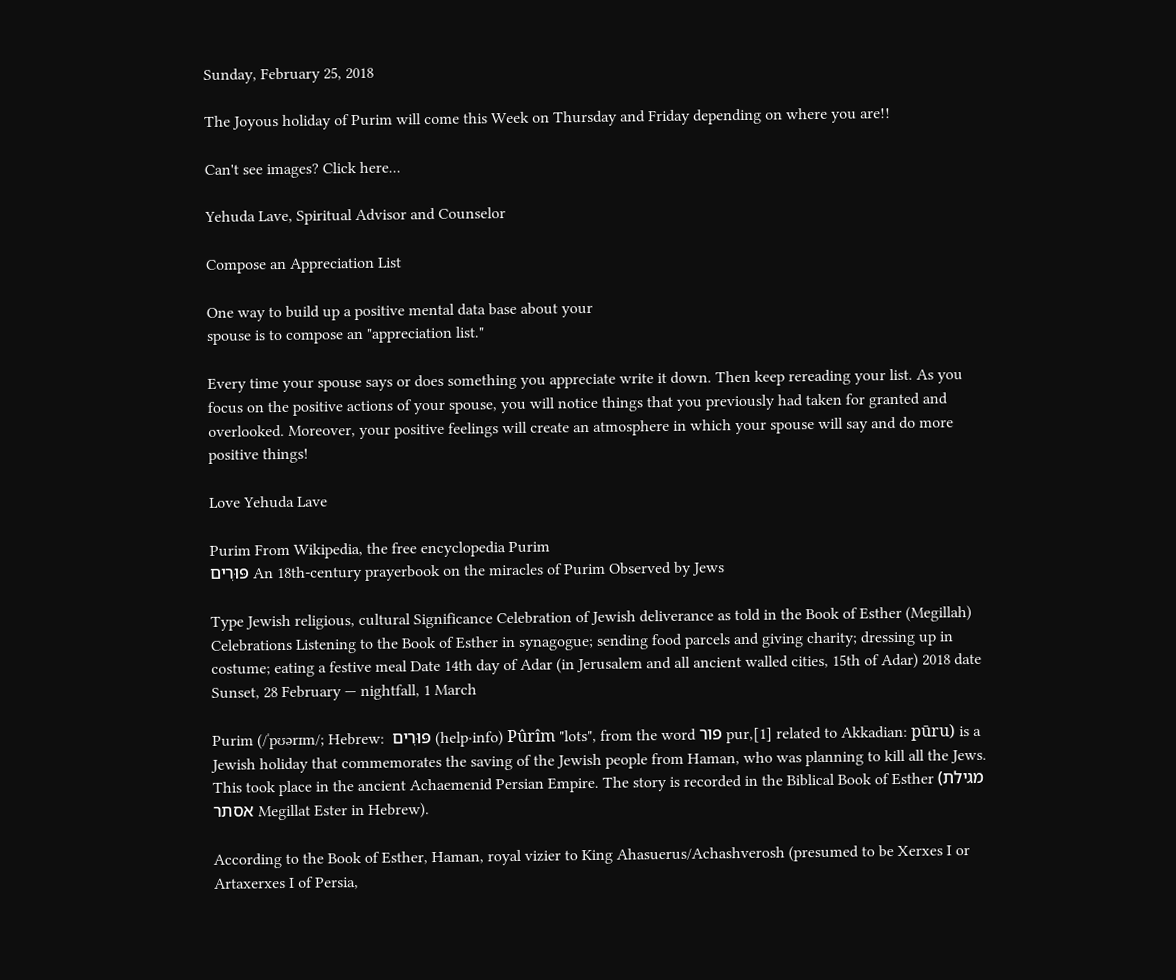Sunday, February 25, 2018

The Joyous holiday of Purim will come this Week on Thursday and Friday depending on where you are!!

Can't see images? Click here...

Yehuda Lave, Spiritual Advisor and Counselor

Compose an Appreciation List

One way to build up a positive mental data base about your
spouse is to compose an "appreciation list."

Every time your spouse says or does something you appreciate write it down. Then keep rereading your list. As you focus on the positive actions of your spouse, you will notice things that you previously had taken for granted and overlooked. Moreover, your positive feelings will create an atmosphere in which your spouse will say and do more positive things!

Love Yehuda Lave

Purim From Wikipedia, the free encyclopedia Purim
פּוּרִים An 18th-century prayerbook on the miracles of Purim Observed by Jews

Type Jewish religious, cultural Significance Celebration of Jewish deliverance as told in the Book of Esther (Megillah) Celebrations Listening to the Book of Esther in synagogue; sending food parcels and giving charity; dressing up in costume; eating a festive meal Date 14th day of Adar (in Jerusalem and all ancient walled cities, 15th of Adar) 2018 date Sunset, 28 February — nightfall, 1 March

Purim (/ˈpʊərɪm/; Hebrew:  פּוּרִים (help·info) Pûrîm "lots", from the word פור pur,[1] related to Akkadian: pūru) is a Jewish holiday that commemorates the saving of the Jewish people from Haman, who was planning to kill all the Jews. This took place in the ancient Achaemenid Persian Empire. The story is recorded in the Biblical Book of Esther (מגילת אסתר Megillat Ester in Hebrew).

According to the Book of Esther, Haman, royal vizier to King Ahasuerus/Achashverosh (presumed to be Xerxes I or Artaxerxes I of Persia,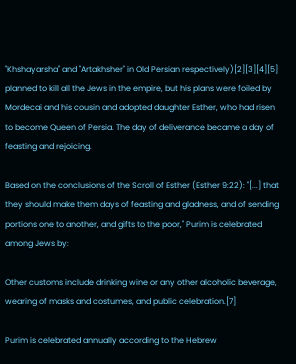"Khshayarsha" and "Artakhsher" in Old Persian respectively)[2][3][4][5] planned to kill all the Jews in the empire, but his plans were foiled by Mordecai and his cousin and adopted daughter Esther, who had risen to become Queen of Persia. The day of deliverance became a day of feasting and rejoicing.

Based on the conclusions of the Scroll of Esther (Esther 9:22): "[...] that they should make them days of feasting and gladness, and of sending portions one to another, and gifts to the poor," Purim is celebrated among Jews by:

Other customs include drinking wine or any other alcoholic beverage, wearing of masks and costumes, and public celebration.[7]

Purim is celebrated annually according to the Hebrew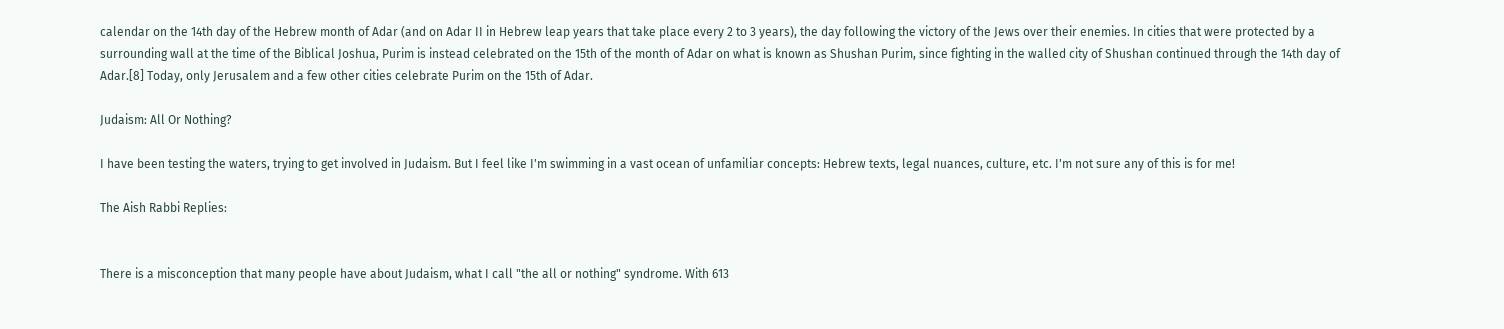calendar on the 14th day of the Hebrew month of Adar (and on Adar II in Hebrew leap years that take place every 2 to 3 years), the day following the victory of the Jews over their enemies. In cities that were protected by a surrounding wall at the time of the Biblical Joshua, Purim is instead celebrated on the 15th of the month of Adar on what is known as Shushan Purim, since fighting in the walled city of Shushan continued through the 14th day of Adar.[8] Today, only Jerusalem and a few other cities celebrate Purim on the 15th of Adar.

Judaism: All Or Nothing?

I have been testing the waters, trying to get involved in Judaism. But I feel like I'm swimming in a vast ocean of unfamiliar concepts: Hebrew texts, legal nuances, culture, etc. I'm not sure any of this is for me!

The Aish Rabbi Replies:


There is a misconception that many people have about Judaism, what I call "the all or nothing" syndrome. With 613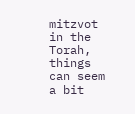mitzvot in the Torah, things can seem a bit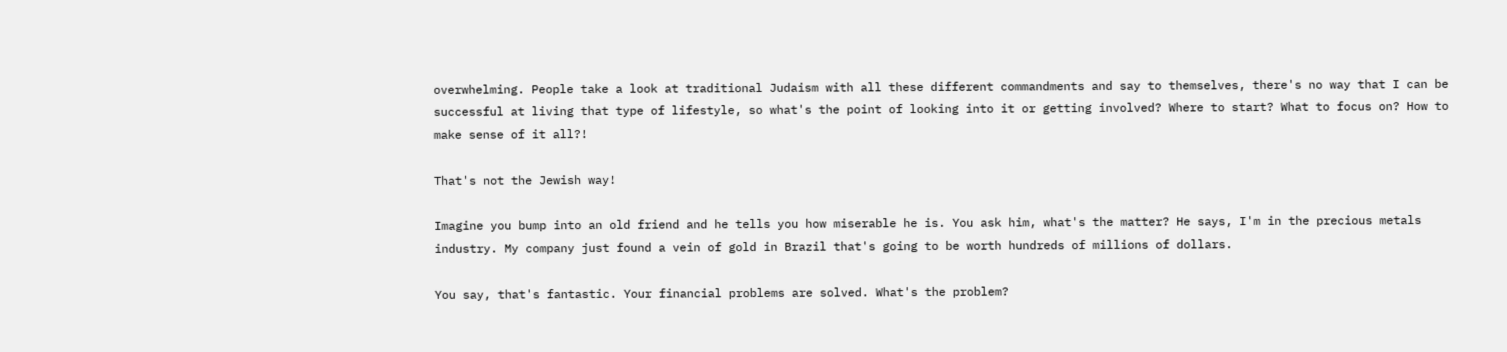overwhelming. People take a look at traditional Judaism with all these different commandments and say to themselves, there's no way that I can be successful at living that type of lifestyle, so what's the point of looking into it or getting involved? Where to start? What to focus on? How to make sense of it all?!

That's not the Jewish way!

Imagine you bump into an old friend and he tells you how miserable he is. You ask him, what's the matter? He says, I'm in the precious metals industry. My company just found a vein of gold in Brazil that's going to be worth hundreds of millions of dollars.

You say, that's fantastic. Your financial problems are solved. What's the problem?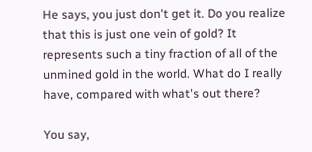He says, you just don't get it. Do you realize that this is just one vein of gold? It represents such a tiny fraction of all of the unmined gold in the world. What do I really have, compared with what's out there?

You say,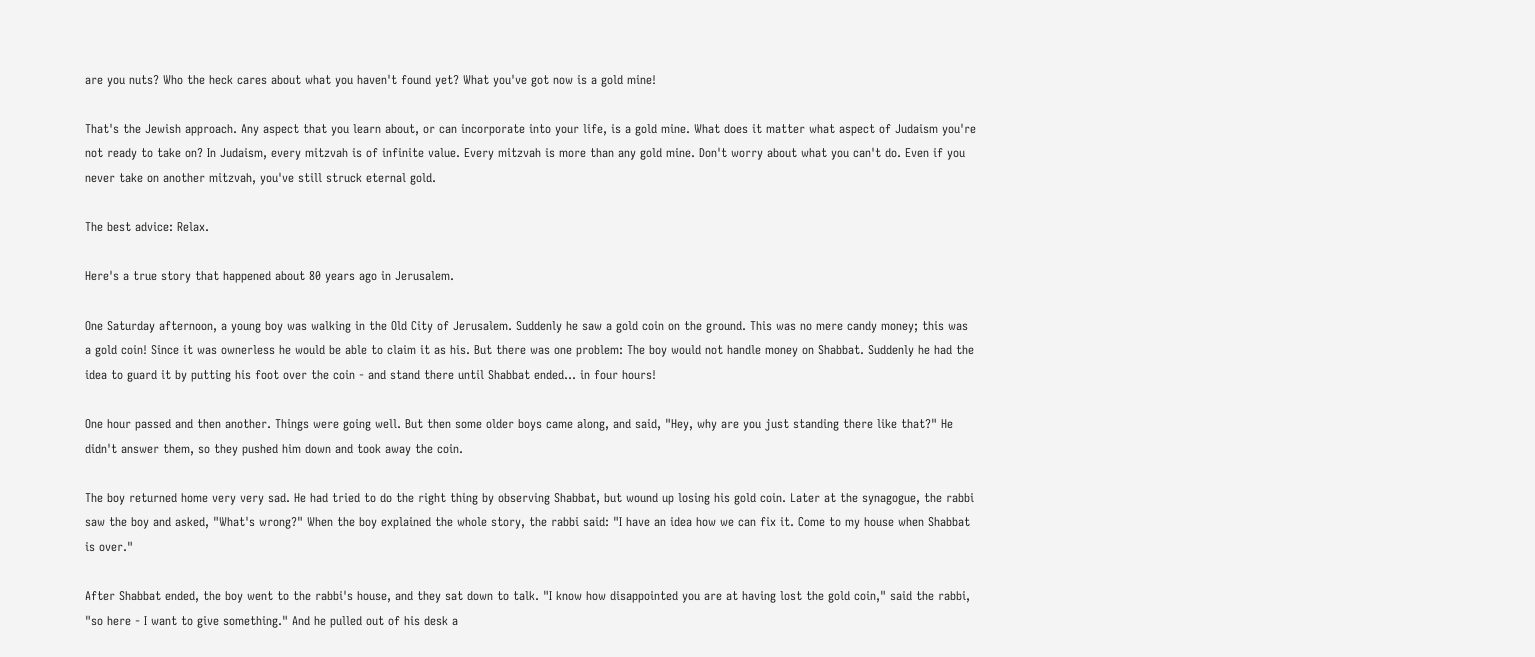are you nuts? Who the heck cares about what you haven't found yet? What you've got now is a gold mine!

That's the Jewish approach. Any aspect that you learn about, or can incorporate into your life, is a gold mine. What does it matter what aspect of Judaism you're not ready to take on? In Judaism, every mitzvah is of infinite value. Every mitzvah is more than any gold mine. Don't worry about what you can't do. Even if you never take on another mitzvah, you've still struck eternal gold.

The best advice: Relax.

Here's a true story that happened about 80 years ago in Jerusalem.

One Saturday afternoon, a young boy was walking in the Old City of Jerusalem. Suddenly he saw a gold coin on the ground. This was no mere candy money; this was a gold coin! Since it was ownerless he would be able to claim it as his. But there was one problem: The boy would not handle money on Shabbat. Suddenly he had the idea to guard it by putting his foot over the coin - and stand there until Shabbat ended... in four hours!

One hour passed and then another. Things were going well. But then some older boys came along, and said, "Hey, why are you just standing there like that?" He didn't answer them, so they pushed him down and took away the coin.

The boy returned home very very sad. He had tried to do the right thing by observing Shabbat, but wound up losing his gold coin. Later at the synagogue, the rabbi saw the boy and asked, "What's wrong?" When the boy explained the whole story, the rabbi said: "I have an idea how we can fix it. Come to my house when Shabbat is over."

After Shabbat ended, the boy went to the rabbi's house, and they sat down to talk. "I know how disappointed you are at having lost the gold coin," said the rabbi, "so here - I want to give something." And he pulled out of his desk a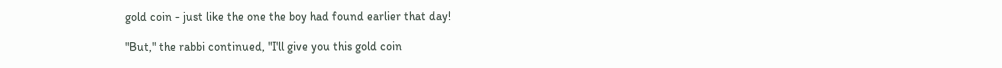gold coin - just like the one the boy had found earlier that day!

"But," the rabbi continued, "I'll give you this gold coin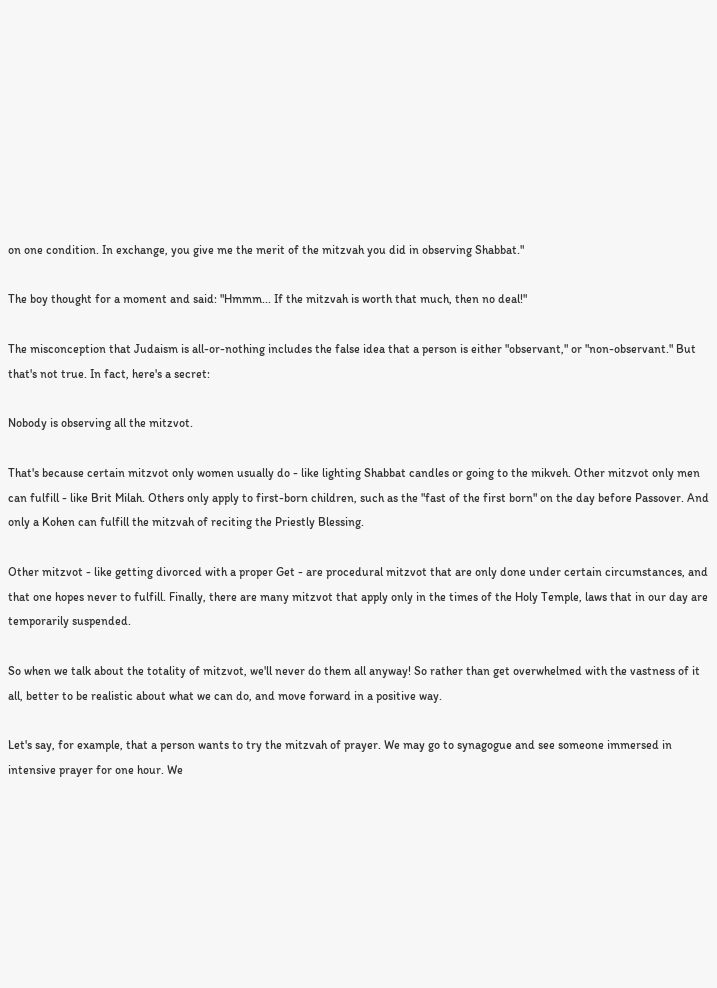on one condition. In exchange, you give me the merit of the mitzvah you did in observing Shabbat."

The boy thought for a moment and said: "Hmmm... If the mitzvah is worth that much, then no deal!"

The misconception that Judaism is all-or-nothing includes the false idea that a person is either "observant," or "non-observant." But that's not true. In fact, here's a secret:

Nobody is observing all the mitzvot.

That's because certain mitzvot only women usually do - like lighting Shabbat candles or going to the mikveh. Other mitzvot only men can fulfill - like Brit Milah. Others only apply to first-born children, such as the "fast of the first born" on the day before Passover. And only a Kohen can fulfill the mitzvah of reciting the Priestly Blessing.

Other mitzvot - like getting divorced with a proper Get - are procedural mitzvot that are only done under certain circumstances, and that one hopes never to fulfill. Finally, there are many mitzvot that apply only in the times of the Holy Temple, laws that in our day are temporarily suspended.

So when we talk about the totality of mitzvot, we'll never do them all anyway! So rather than get overwhelmed with the vastness of it all, better to be realistic about what we can do, and move forward in a positive way.

Let's say, for example, that a person wants to try the mitzvah of prayer. We may go to synagogue and see someone immersed in intensive prayer for one hour. We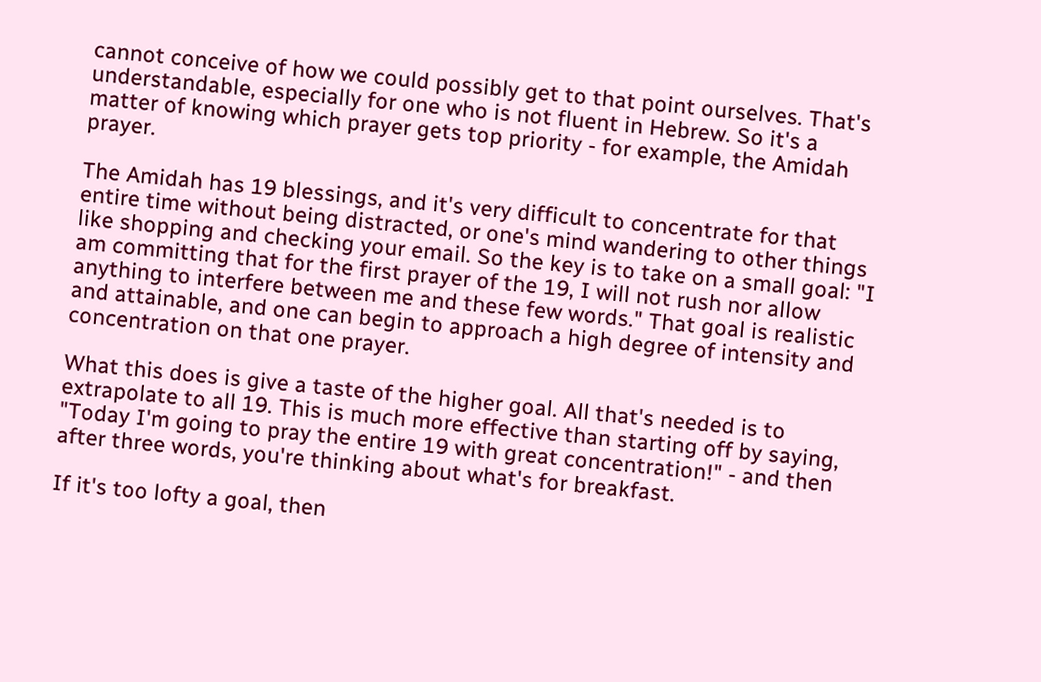cannot conceive of how we could possibly get to that point ourselves. That's understandable, especially for one who is not fluent in Hebrew. So it's a matter of knowing which prayer gets top priority - for example, the Amidah prayer.

The Amidah has 19 blessings, and it's very difficult to concentrate for that entire time without being distracted, or one's mind wandering to other things like shopping and checking your email. So the key is to take on a small goal: "I am committing that for the first prayer of the 19, I will not rush nor allow anything to interfere between me and these few words." That goal is realistic and attainable, and one can begin to approach a high degree of intensity and concentration on that one prayer.

What this does is give a taste of the higher goal. All that's needed is to extrapolate to all 19. This is much more effective than starting off by saying, "Today I'm going to pray the entire 19 with great concentration!" - and then after three words, you're thinking about what's for breakfast.

If it's too lofty a goal, then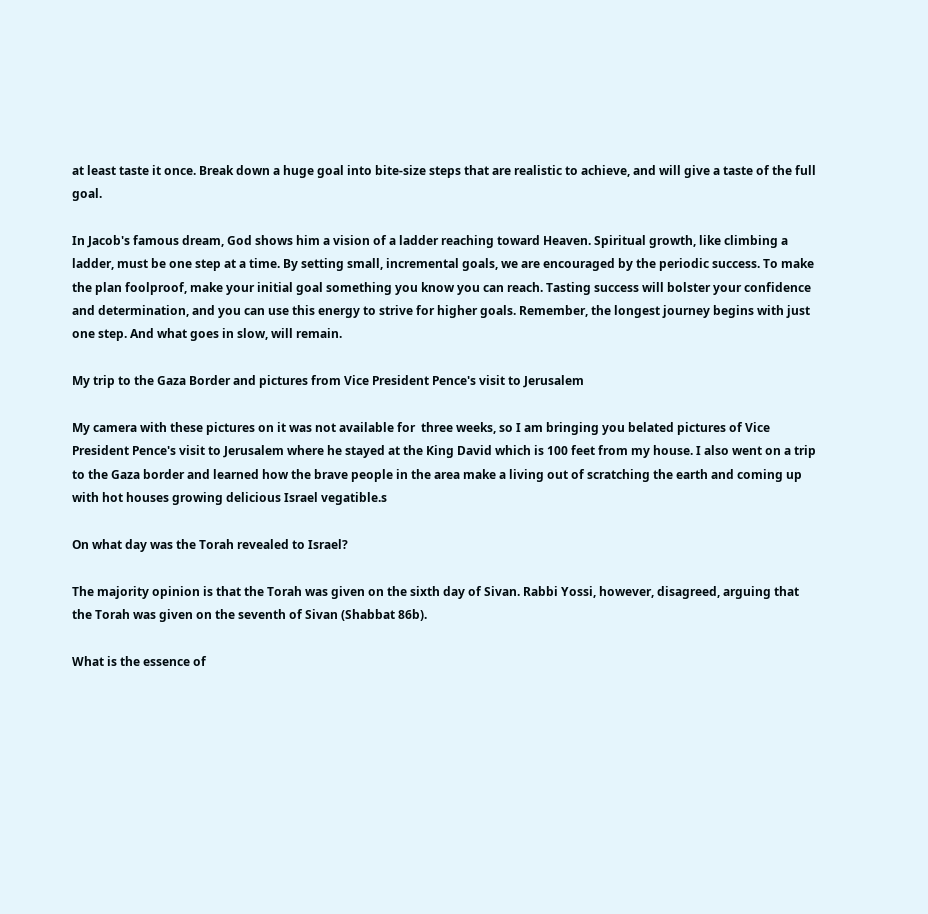at least taste it once. Break down a huge goal into bite-size steps that are realistic to achieve, and will give a taste of the full goal.

In Jacob's famous dream, God shows him a vision of a ladder reaching toward Heaven. Spiritual growth, like climbing a ladder, must be one step at a time. By setting small, incremental goals, we are encouraged by the periodic success. To make the plan foolproof, make your initial goal something you know you can reach. Tasting success will bolster your confidence and determination, and you can use this energy to strive for higher goals. Remember, the longest journey begins with just one step. And what goes in slow, will remain.

My trip to the Gaza Border and pictures from Vice President Pence's visit to Jerusalem

My camera with these pictures on it was not available for  three weeks, so I am bringing you belated pictures of Vice President Pence's visit to Jerusalem where he stayed at the King David which is 100 feet from my house. I also went on a trip to the Gaza border and learned how the brave people in the area make a living out of scratching the earth and coming up with hot houses growing delicious Israel vegatible.s

On what day was the Torah revealed to Israel?

The majority opinion is that the Torah was given on the sixth day of Sivan. Rabbi Yossi, however, disagreed, arguing that the Torah was given on the seventh of Sivan (Shabbat 86b).

What is the essence of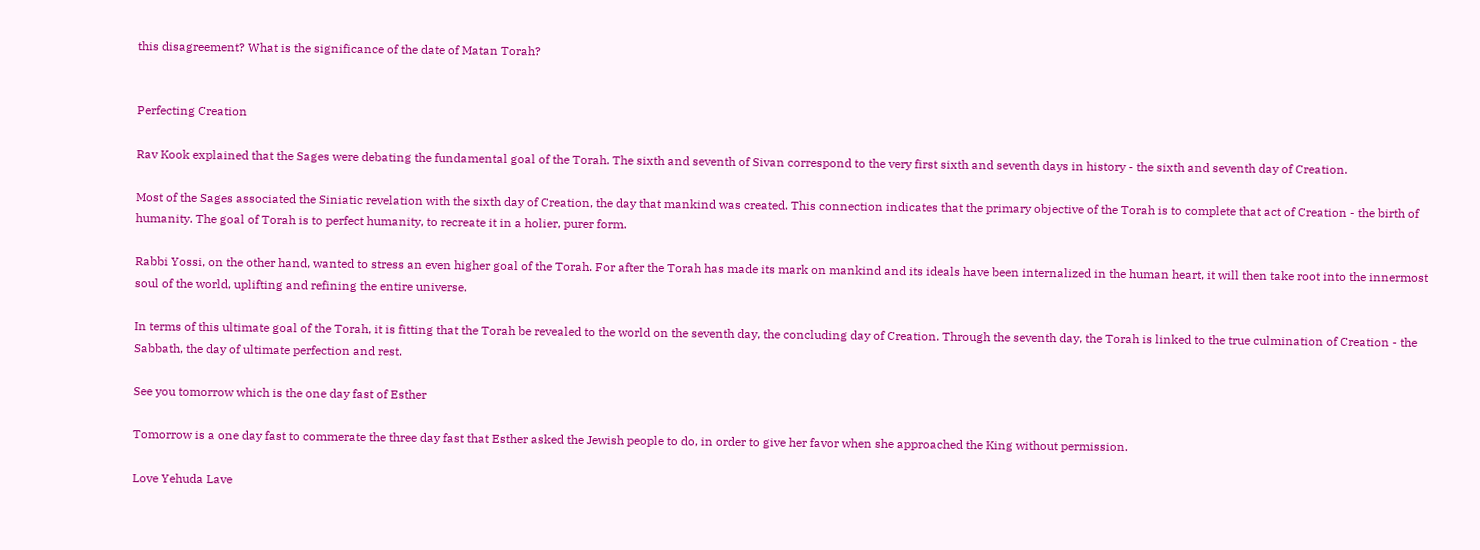this disagreement? What is the significance of the date of Matan Torah?


Perfecting Creation

Rav Kook explained that the Sages were debating the fundamental goal of the Torah. The sixth and seventh of Sivan correspond to the very first sixth and seventh days in history - the sixth and seventh day of Creation.

Most of the Sages associated the Siniatic revelation with the sixth day of Creation, the day that mankind was created. This connection indicates that the primary objective of the Torah is to complete that act of Creation - the birth of humanity. The goal of Torah is to perfect humanity, to recreate it in a holier, purer form.

Rabbi Yossi, on the other hand, wanted to stress an even higher goal of the Torah. For after the Torah has made its mark on mankind and its ideals have been internalized in the human heart, it will then take root into the innermost soul of the world, uplifting and refining the entire universe.

In terms of this ultimate goal of the Torah, it is fitting that the Torah be revealed to the world on the seventh day, the concluding day of Creation. Through the seventh day, the Torah is linked to the true culmination of Creation - the Sabbath, the day of ultimate perfection and rest.

See you tomorrow which is the one day fast of Esther

Tomorrow is a one day fast to commerate the three day fast that Esther asked the Jewish people to do, in order to give her favor when she approached the King without permission.

Love Yehuda Lave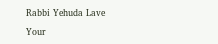Rabbi Yehuda Lave

Your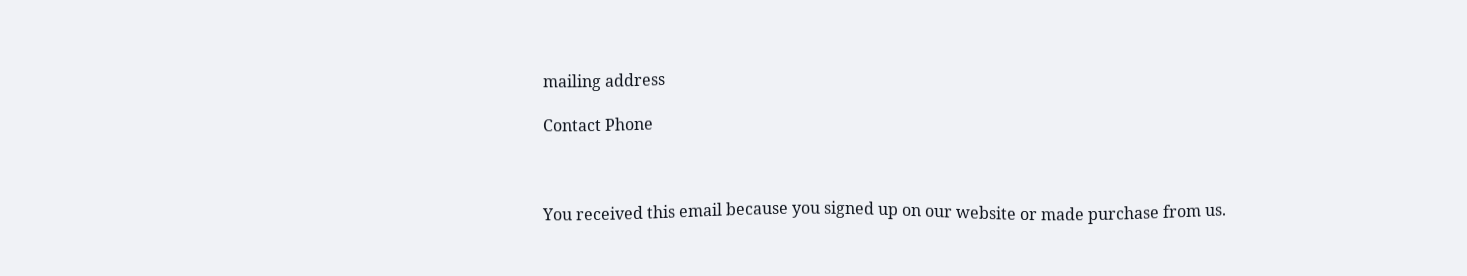mailing address

Contact Phone



You received this email because you signed up on our website or made purchase from us.